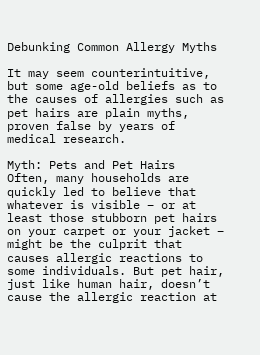Debunking Common Allergy Myths

It may seem counterintuitive, but some age-old beliefs as to the causes of allergies such as pet hairs are plain myths, proven false by years of medical research.

Myth: Pets and Pet Hairs
Often, many households are quickly led to believe that whatever is visible – or at least those stubborn pet hairs on your carpet or your jacket – might be the culprit that causes allergic reactions to some individuals. But pet hair, just like human hair, doesn’t cause the allergic reaction at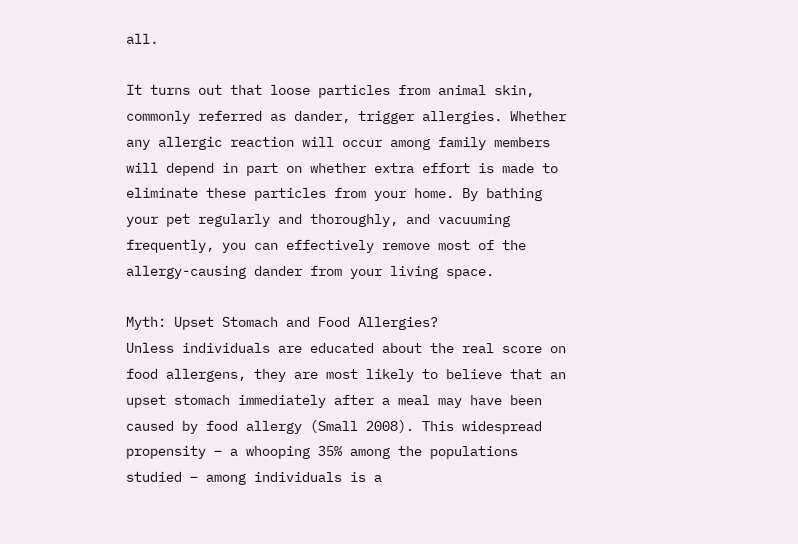all.

It turns out that loose particles from animal skin, commonly referred as dander, trigger allergies. Whether any allergic reaction will occur among family members will depend in part on whether extra effort is made to eliminate these particles from your home. By bathing your pet regularly and thoroughly, and vacuuming frequently, you can effectively remove most of the allergy-causing dander from your living space.

Myth: Upset Stomach and Food Allergies?
Unless individuals are educated about the real score on food allergens, they are most likely to believe that an upset stomach immediately after a meal may have been caused by food allergy (Small 2008). This widespread propensity – a whooping 35% among the populations studied – among individuals is a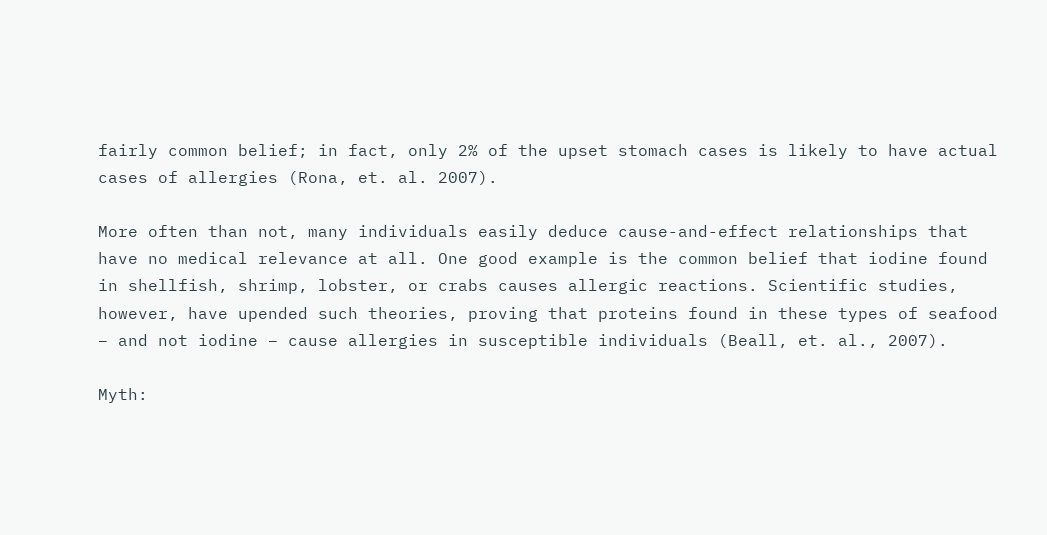fairly common belief; in fact, only 2% of the upset stomach cases is likely to have actual cases of allergies (Rona, et. al. 2007).

More often than not, many individuals easily deduce cause-and-effect relationships that have no medical relevance at all. One good example is the common belief that iodine found in shellfish, shrimp, lobster, or crabs causes allergic reactions. Scientific studies, however, have upended such theories, proving that proteins found in these types of seafood – and not iodine – cause allergies in susceptible individuals (Beall, et. al., 2007).

Myth: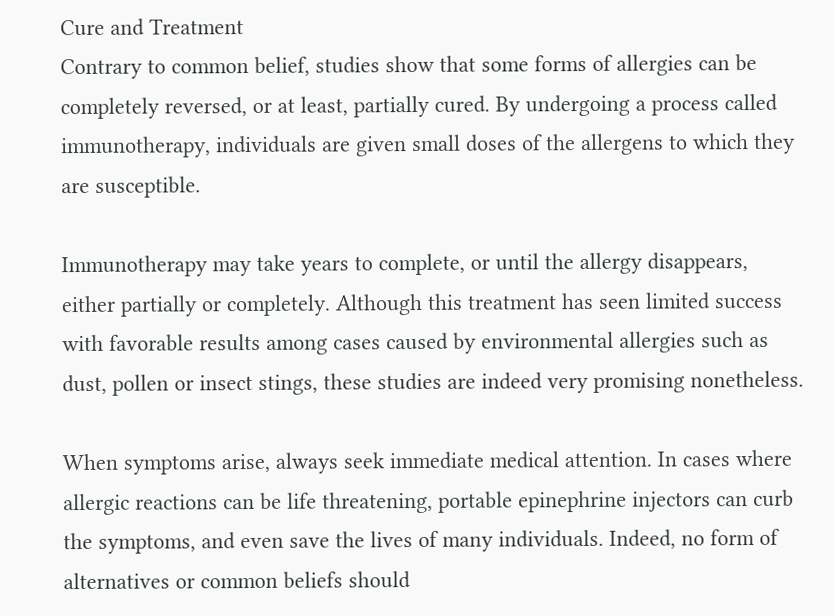Cure and Treatment
Contrary to common belief, studies show that some forms of allergies can be completely reversed, or at least, partially cured. By undergoing a process called immunotherapy, individuals are given small doses of the allergens to which they are susceptible.

Immunotherapy may take years to complete, or until the allergy disappears, either partially or completely. Although this treatment has seen limited success with favorable results among cases caused by environmental allergies such as dust, pollen or insect stings, these studies are indeed very promising nonetheless.

When symptoms arise, always seek immediate medical attention. In cases where allergic reactions can be life threatening, portable epinephrine injectors can curb the symptoms, and even save the lives of many individuals. Indeed, no form of alternatives or common beliefs should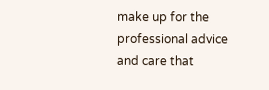make up for the professional advice and care that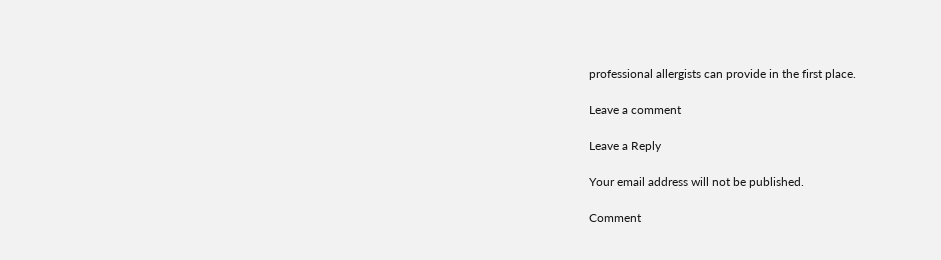professional allergists can provide in the first place.

Leave a comment

Leave a Reply

Your email address will not be published.

Comment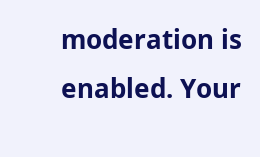moderation is enabled. Your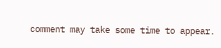comment may take some time to appear.